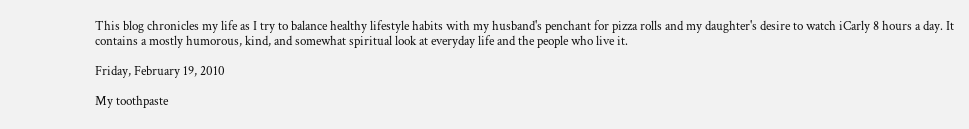This blog chronicles my life as I try to balance healthy lifestyle habits with my husband's penchant for pizza rolls and my daughter's desire to watch iCarly 8 hours a day. It contains a mostly humorous, kind, and somewhat spiritual look at everyday life and the people who live it.

Friday, February 19, 2010

My toothpaste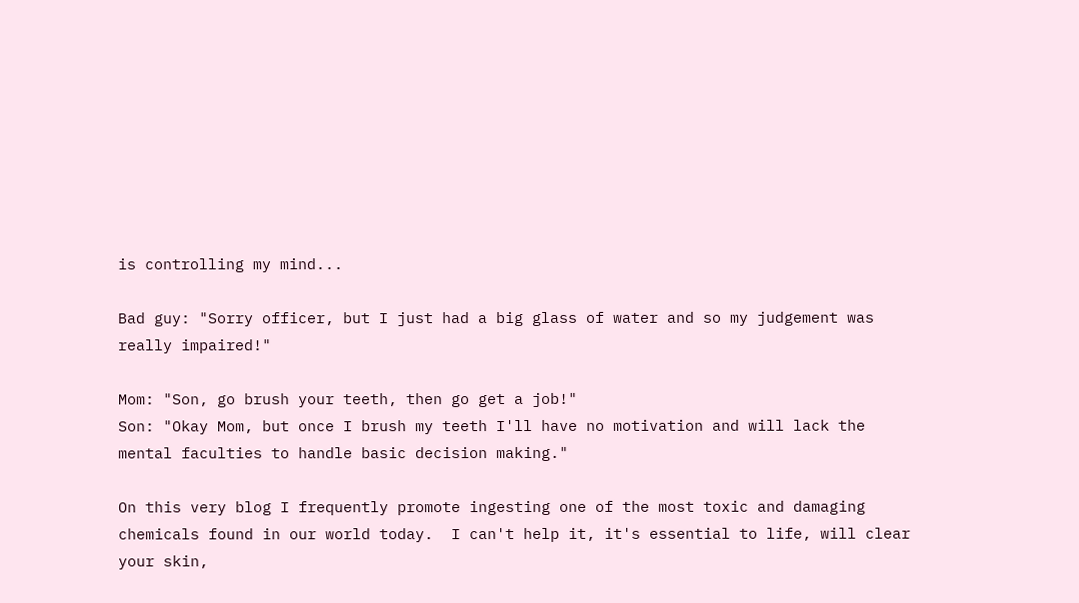is controlling my mind...

Bad guy: "Sorry officer, but I just had a big glass of water and so my judgement was really impaired!"

Mom: "Son, go brush your teeth, then go get a job!"
Son: "Okay Mom, but once I brush my teeth I'll have no motivation and will lack the mental faculties to handle basic decision making."

On this very blog I frequently promote ingesting one of the most toxic and damaging chemicals found in our world today.  I can't help it, it's essential to life, will clear your skin,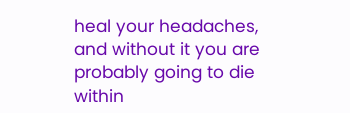heal your headaches, and without it you are probably going to die within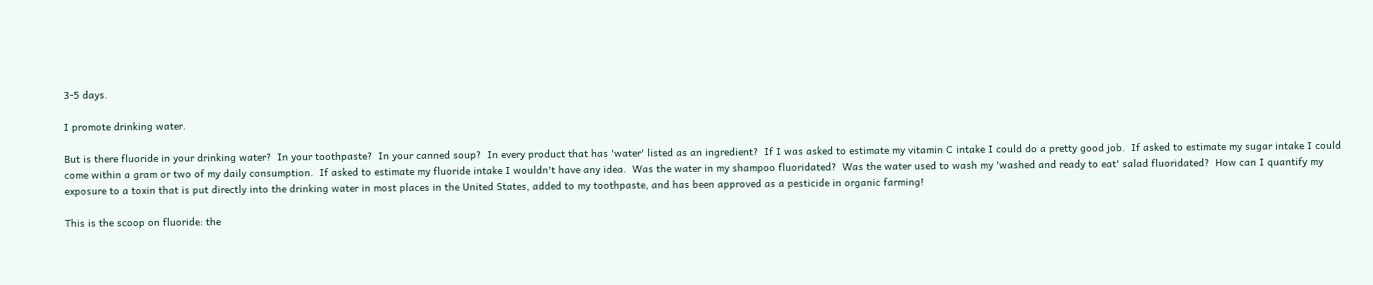3-5 days.

I promote drinking water.

But is there fluoride in your drinking water?  In your toothpaste?  In your canned soup?  In every product that has 'water' listed as an ingredient?  If I was asked to estimate my vitamin C intake I could do a pretty good job.  If asked to estimate my sugar intake I could come within a gram or two of my daily consumption.  If asked to estimate my fluoride intake I wouldn't have any idea.  Was the water in my shampoo fluoridated?  Was the water used to wash my 'washed and ready to eat' salad fluoridated?  How can I quantify my exposure to a toxin that is put directly into the drinking water in most places in the United States, added to my toothpaste, and has been approved as a pesticide in organic farming!

This is the scoop on fluoride: the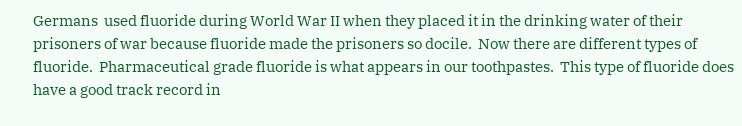Germans  used fluoride during World War II when they placed it in the drinking water of their prisoners of war because fluoride made the prisoners so docile.  Now there are different types of fluoride.  Pharmaceutical grade fluoride is what appears in our toothpastes.  This type of fluoride does have a good track record in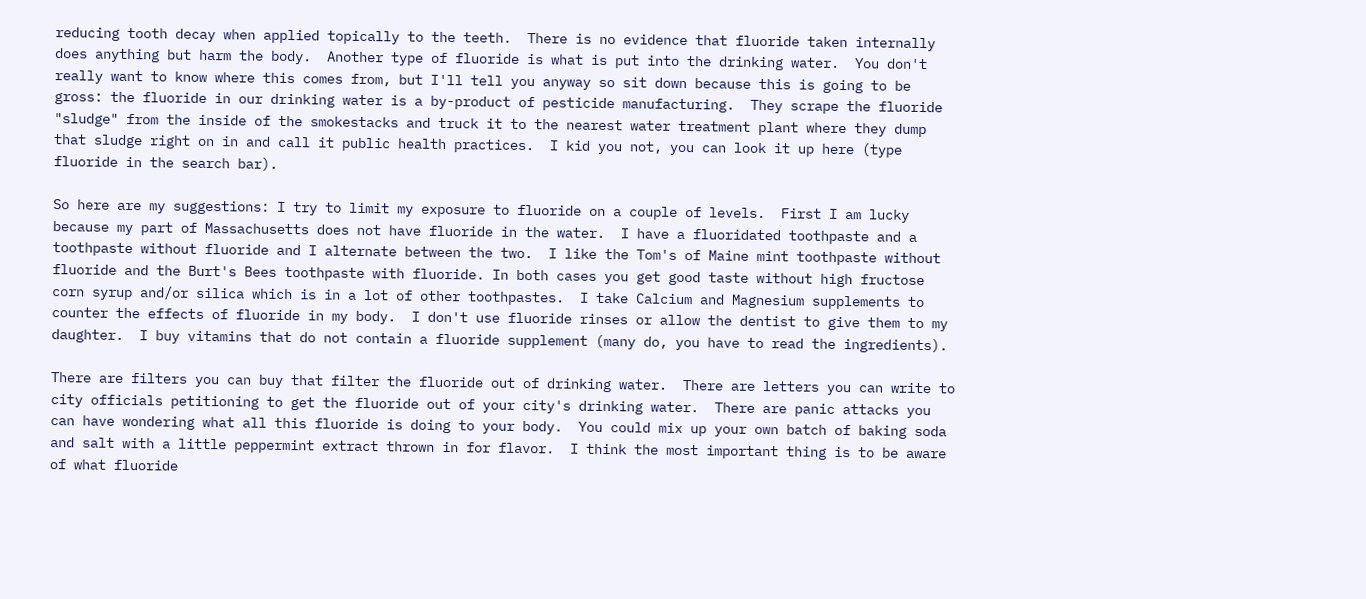reducing tooth decay when applied topically to the teeth.  There is no evidence that fluoride taken internally does anything but harm the body.  Another type of fluoride is what is put into the drinking water.  You don't really want to know where this comes from, but I'll tell you anyway so sit down because this is going to be gross: the fluoride in our drinking water is a by-product of pesticide manufacturing.  They scrape the fluoride "sludge" from the inside of the smokestacks and truck it to the nearest water treatment plant where they dump that sludge right on in and call it public health practices.  I kid you not, you can look it up here (type fluoride in the search bar).

So here are my suggestions: I try to limit my exposure to fluoride on a couple of levels.  First I am lucky because my part of Massachusetts does not have fluoride in the water.  I have a fluoridated toothpaste and a toothpaste without fluoride and I alternate between the two.  I like the Tom's of Maine mint toothpaste without fluoride and the Burt's Bees toothpaste with fluoride. In both cases you get good taste without high fructose corn syrup and/or silica which is in a lot of other toothpastes.  I take Calcium and Magnesium supplements to counter the effects of fluoride in my body.  I don't use fluoride rinses or allow the dentist to give them to my daughter.  I buy vitamins that do not contain a fluoride supplement (many do, you have to read the ingredients).

There are filters you can buy that filter the fluoride out of drinking water.  There are letters you can write to city officials petitioning to get the fluoride out of your city's drinking water.  There are panic attacks you can have wondering what all this fluoride is doing to your body.  You could mix up your own batch of baking soda and salt with a little peppermint extract thrown in for flavor.  I think the most important thing is to be aware of what fluoride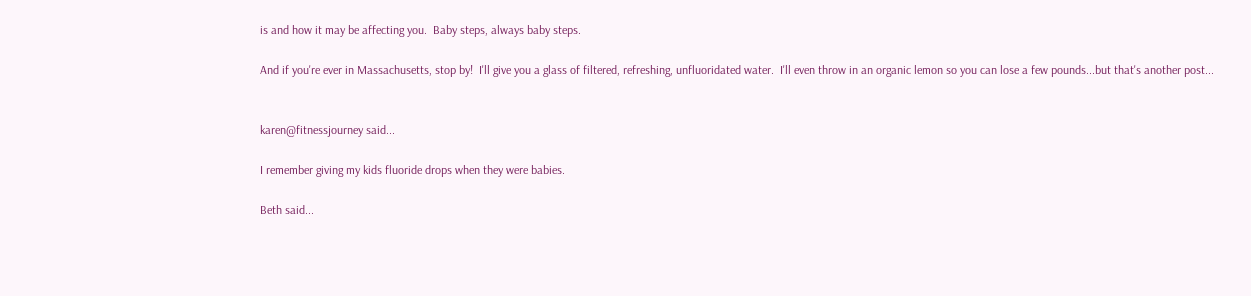is and how it may be affecting you.  Baby steps, always baby steps.

And if you're ever in Massachusetts, stop by!  I'll give you a glass of filtered, refreshing, unfluoridated water.  I'll even throw in an organic lemon so you can lose a few pounds...but that's another post...


karen@fitnessjourney said...

I remember giving my kids fluoride drops when they were babies.

Beth said...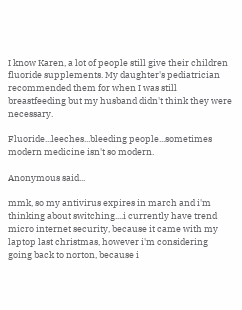I know Karen, a lot of people still give their children fluoride supplements. My daughter's pediatrician recommended them for when I was still breastfeeding but my husband didn't think they were necessary.

Fluoride...leeches...bleeding people...sometimes modern medicine isn't so modern.

Anonymous said...

mmk, so my antivirus expires in march and i'm thinking about switching....i currently have trend micro internet security, because it came with my laptop last christmas, however i'm considering going back to norton, because i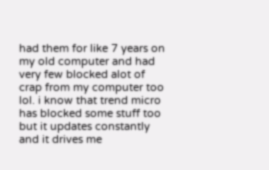had them for like 7 years on my old computer and had very few blocked alot of crap from my computer too lol. i know that trend micro has blocked some stuff too but it updates constantly and it drives me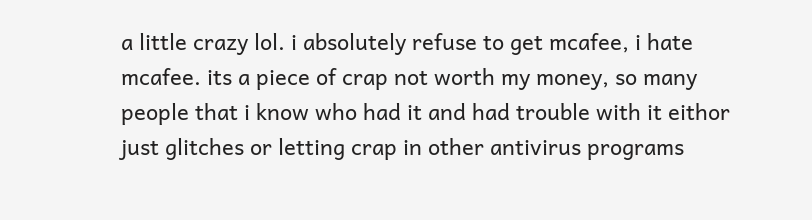a little crazy lol. i absolutely refuse to get mcafee, i hate mcafee. its a piece of crap not worth my money, so many people that i know who had it and had trouble with it eithor just glitches or letting crap in other antivirus programs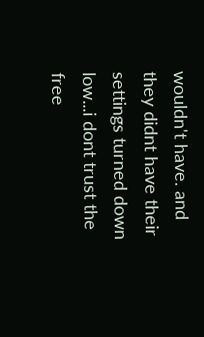wouldn't have. and they didnt have their settings turned down low...i dont trust the free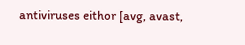antiviruses eithor [avg, avast,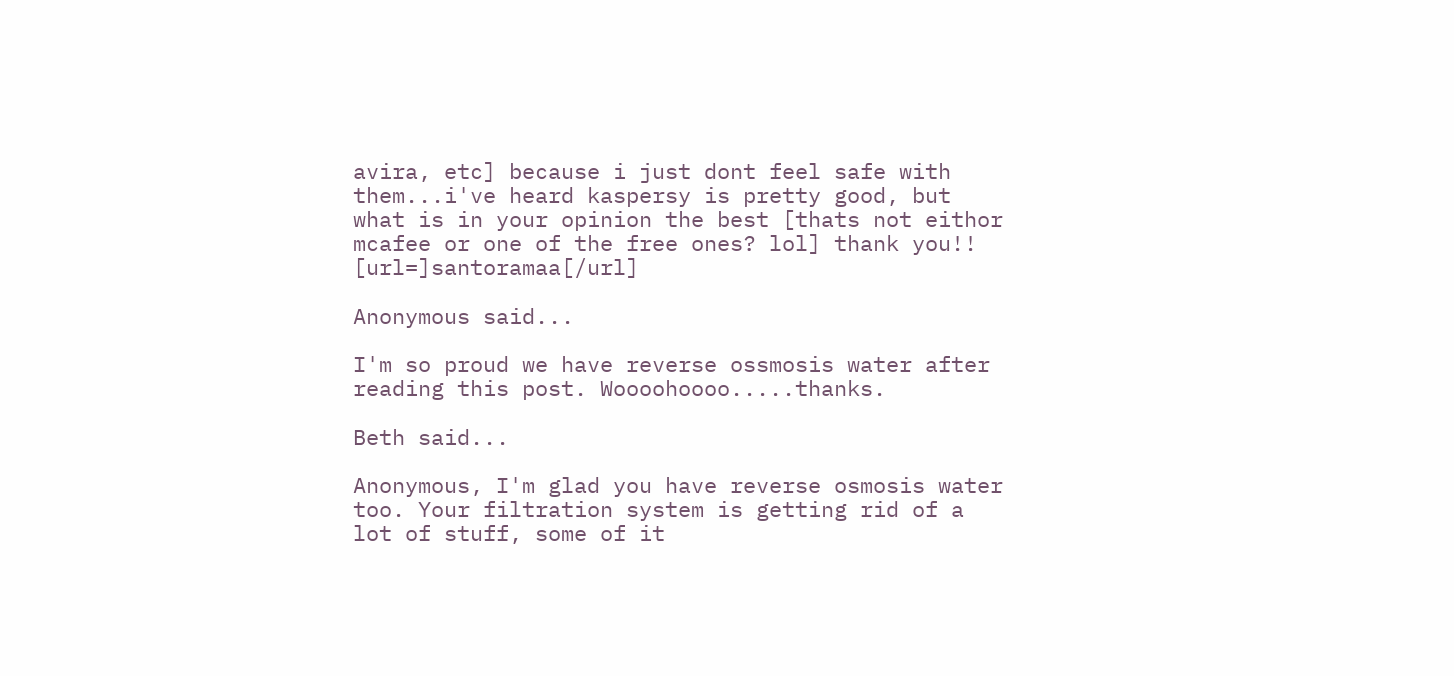avira, etc] because i just dont feel safe with them...i've heard kaspersy is pretty good, but what is in your opinion the best [thats not eithor mcafee or one of the free ones? lol] thank you!! [url=]santoramaa[/url]

Anonymous said...

I'm so proud we have reverse ossmosis water after reading this post. Woooohoooo.....thanks.

Beth said...

Anonymous, I'm glad you have reverse osmosis water too. Your filtration system is getting rid of a lot of stuff, some of it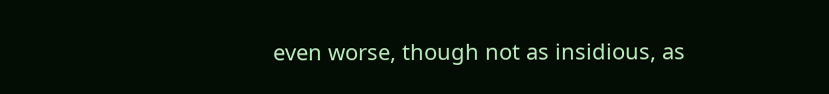even worse, though not as insidious, as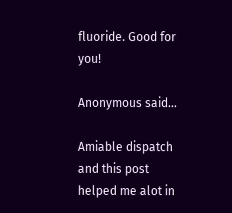fluoride. Good for you!

Anonymous said...

Amiable dispatch and this post helped me alot in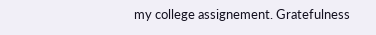my college assignement. Gratefulness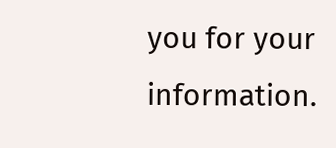you for your information.